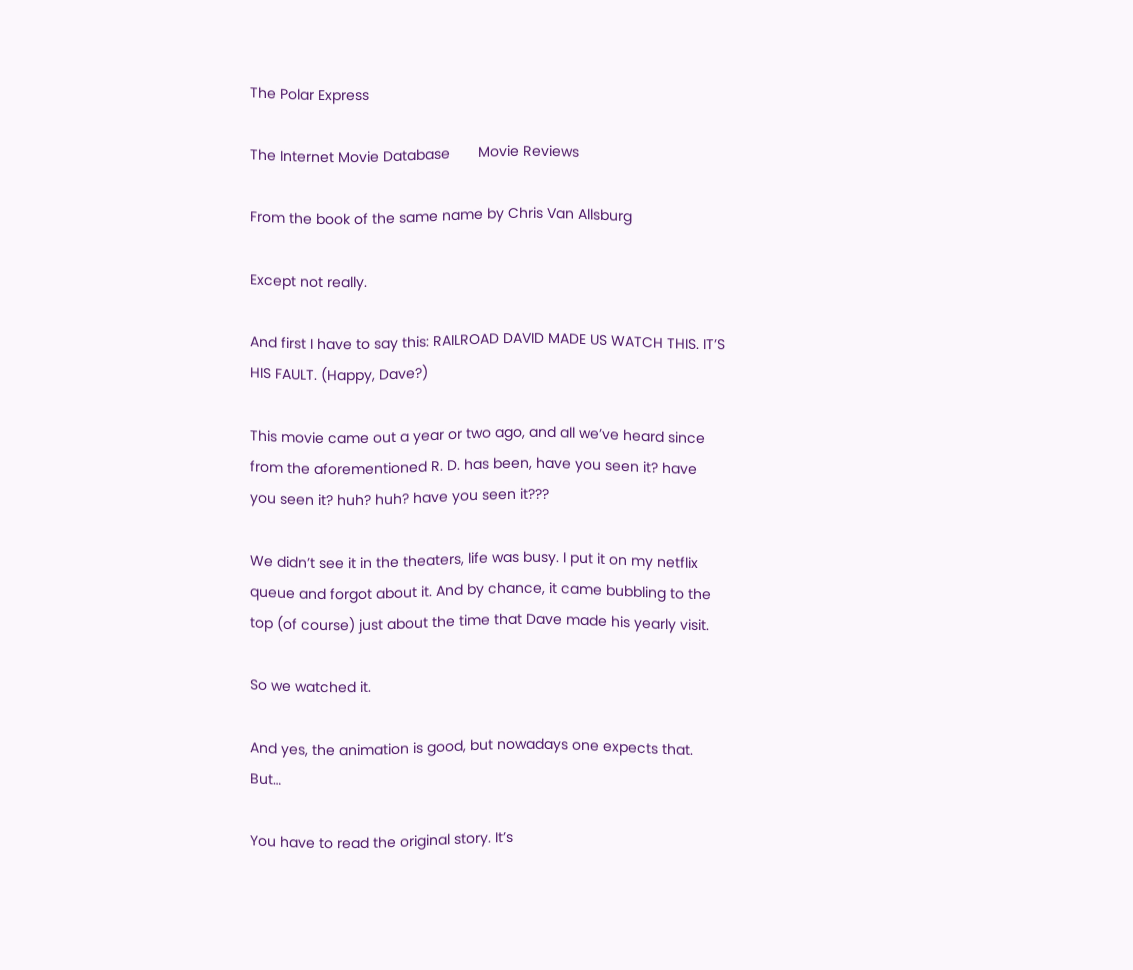The Polar Express

The Internet Movie Database       Movie Reviews

From the book of the same name by Chris Van Allsburg

Except not really.

And first I have to say this: RAILROAD DAVID MADE US WATCH THIS. IT’S HIS FAULT. (Happy, Dave?)

This movie came out a year or two ago, and all we’ve heard since from the aforementioned R. D. has been, have you seen it? have you seen it? huh? huh? have you seen it???

We didn’t see it in the theaters, life was busy. I put it on my netflix queue and forgot about it. And by chance, it came bubbling to the top (of course) just about the time that Dave made his yearly visit.

So we watched it.

And yes, the animation is good, but nowadays one expects that. But…

You have to read the original story. It’s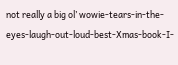not really a big ol’ wowie-tears-in-the-eyes-laugh-out-loud-best-Xmas-book-I-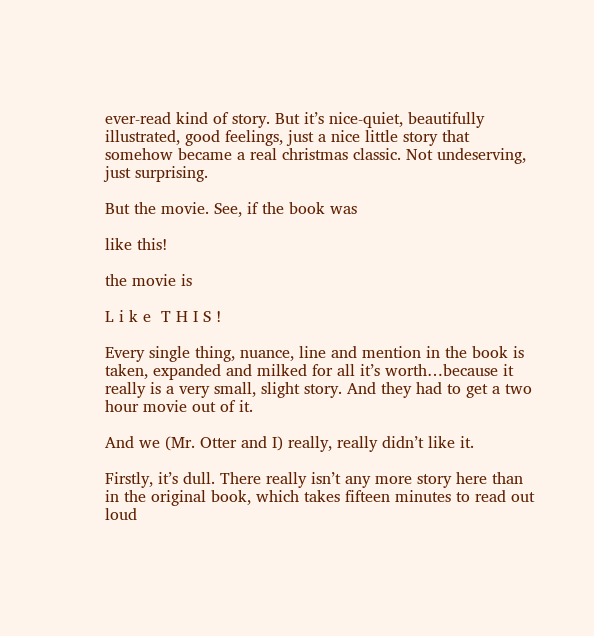ever-read kind of story. But it’s nice-quiet, beautifully illustrated, good feelings, just a nice little story that somehow became a real christmas classic. Not undeserving, just surprising.

But the movie. See, if the book was

like this!

the movie is

L i k e  T H I S !

Every single thing, nuance, line and mention in the book is taken, expanded and milked for all it’s worth…because it really is a very small, slight story. And they had to get a two hour movie out of it.

And we (Mr. Otter and I) really, really didn’t like it.

Firstly, it’s dull. There really isn’t any more story here than in the original book, which takes fifteen minutes to read out loud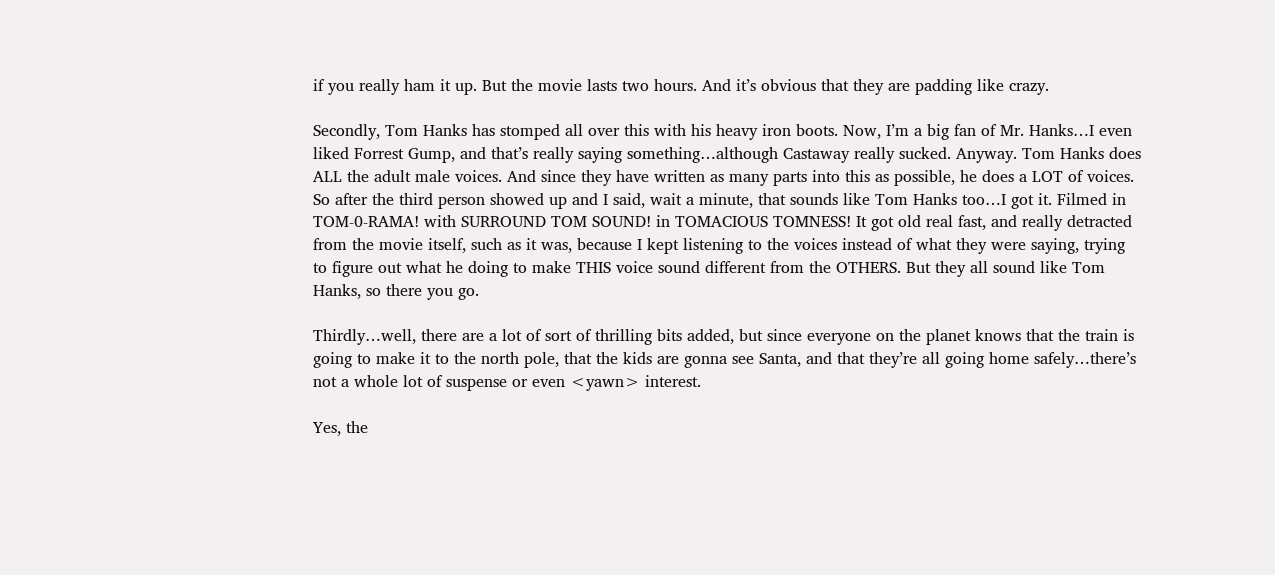if you really ham it up. But the movie lasts two hours. And it’s obvious that they are padding like crazy.

Secondly, Tom Hanks has stomped all over this with his heavy iron boots. Now, I’m a big fan of Mr. Hanks…I even liked Forrest Gump, and that’s really saying something…although Castaway really sucked. Anyway. Tom Hanks does ALL the adult male voices. And since they have written as many parts into this as possible, he does a LOT of voices. So after the third person showed up and I said, wait a minute, that sounds like Tom Hanks too…I got it. Filmed in TOM-0-RAMA! with SURROUND TOM SOUND! in TOMACIOUS TOMNESS! It got old real fast, and really detracted from the movie itself, such as it was, because I kept listening to the voices instead of what they were saying, trying to figure out what he doing to make THIS voice sound different from the OTHERS. But they all sound like Tom Hanks, so there you go.

Thirdly…well, there are a lot of sort of thrilling bits added, but since everyone on the planet knows that the train is going to make it to the north pole, that the kids are gonna see Santa, and that they’re all going home safely…there’s not a whole lot of suspense or even <yawn> interest.

Yes, the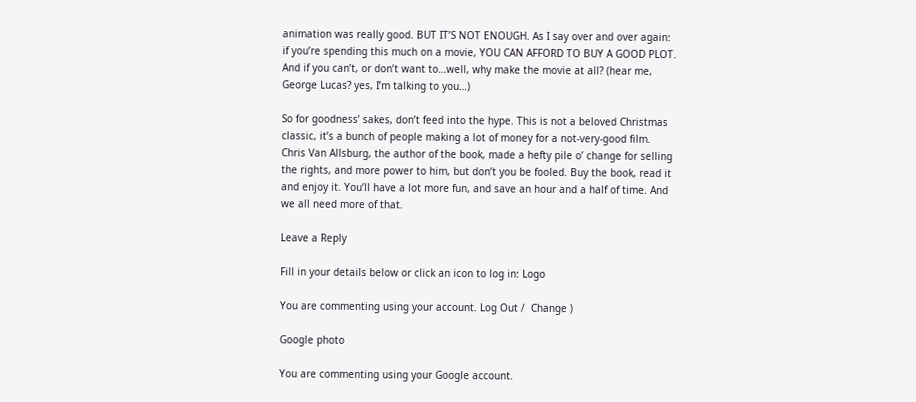animation was really good. BUT IT’S NOT ENOUGH. As I say over and over again: if you’re spending this much on a movie, YOU CAN AFFORD TO BUY A GOOD PLOT. And if you can’t, or don’t want to…well, why make the movie at all? (hear me, George Lucas? yes, I’m talking to you…)

So for goodness’ sakes, don’t feed into the hype. This is not a beloved Christmas classic, it’s a bunch of people making a lot of money for a not-very-good film. Chris Van Allsburg, the author of the book, made a hefty pile o’ change for selling the rights, and more power to him, but don’t you be fooled. Buy the book, read it and enjoy it. You’ll have a lot more fun, and save an hour and a half of time. And we all need more of that.

Leave a Reply

Fill in your details below or click an icon to log in: Logo

You are commenting using your account. Log Out /  Change )

Google photo

You are commenting using your Google account.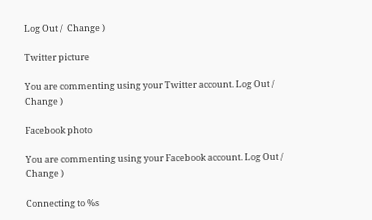Log Out /  Change )

Twitter picture

You are commenting using your Twitter account. Log Out /  Change )

Facebook photo

You are commenting using your Facebook account. Log Out /  Change )

Connecting to %s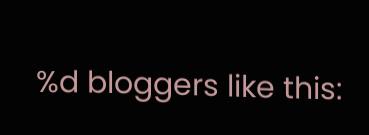%d bloggers like this: